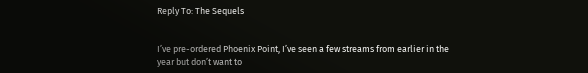Reply To: The Sequels


I’ve pre-ordered Phoenix Point, I’ve seen a few streams from earlier in the year but don’t want to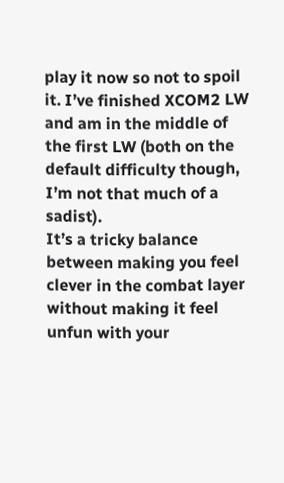play it now so not to spoil it. I’ve finished XCOM2 LW and am in the middle of the first LW (both on the default difficulty though, I’m not that much of a sadist).
It’s a tricky balance between making you feel clever in the combat layer without making it feel unfun with your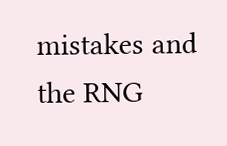mistakes and the RNG